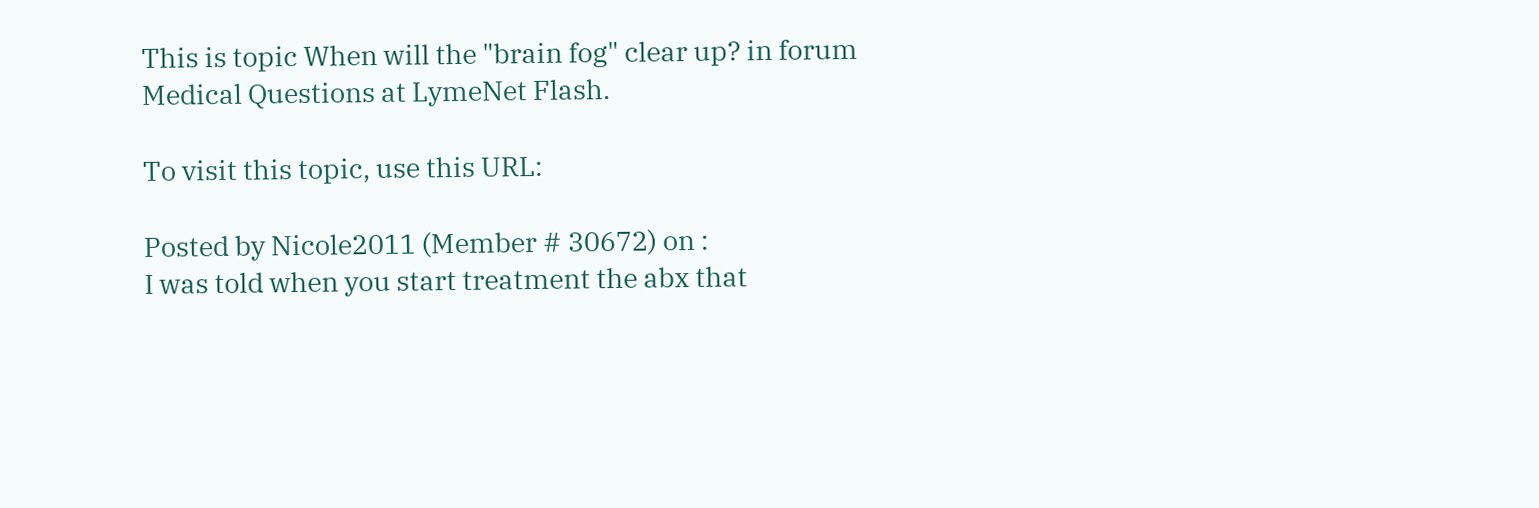This is topic When will the "brain fog" clear up? in forum Medical Questions at LymeNet Flash.

To visit this topic, use this URL:

Posted by Nicole2011 (Member # 30672) on :
I was told when you start treatment the abx that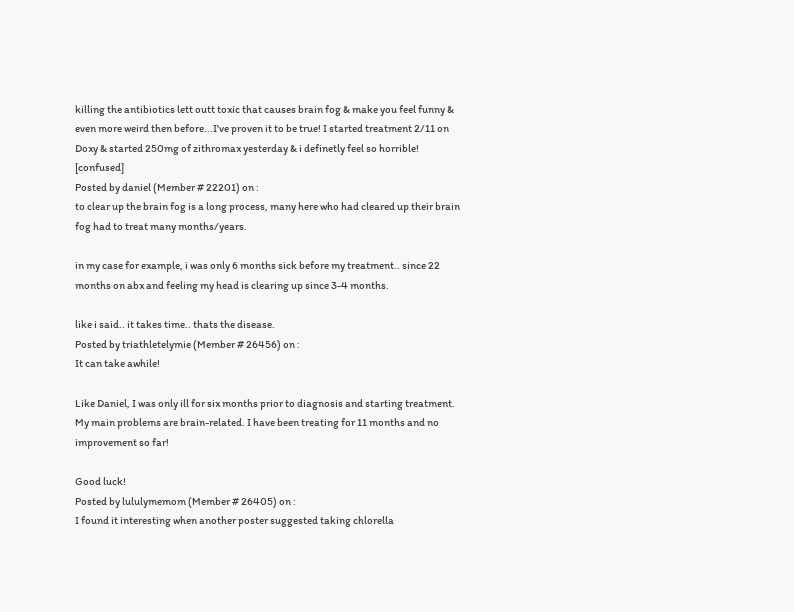killing the antibiotics lett outt toxic that causes brain fog & make you feel funny & even more weird then before...I've proven it to be true! I started treatment 2/11 on Doxy & started 250mg of zithromax yesterday & i definetly feel so horrible! [confused]
Posted by daniel (Member # 22201) on :
to clear up the brain fog is a long process, many here who had cleared up their brain fog had to treat many months/years.

in my case for example, i was only 6 months sick before my treatment.. since 22 months on abx and feeling my head is clearing up since 3-4 months.

like i said.. it takes time.. thats the disease.
Posted by triathletelymie (Member # 26456) on :
It can take awhile!

Like Daniel, I was only ill for six months prior to diagnosis and starting treatment. My main problems are brain-related. I have been treating for 11 months and no improvement so far!

Good luck!
Posted by lululymemom (Member # 26405) on :
I found it interesting when another poster suggested taking chlorella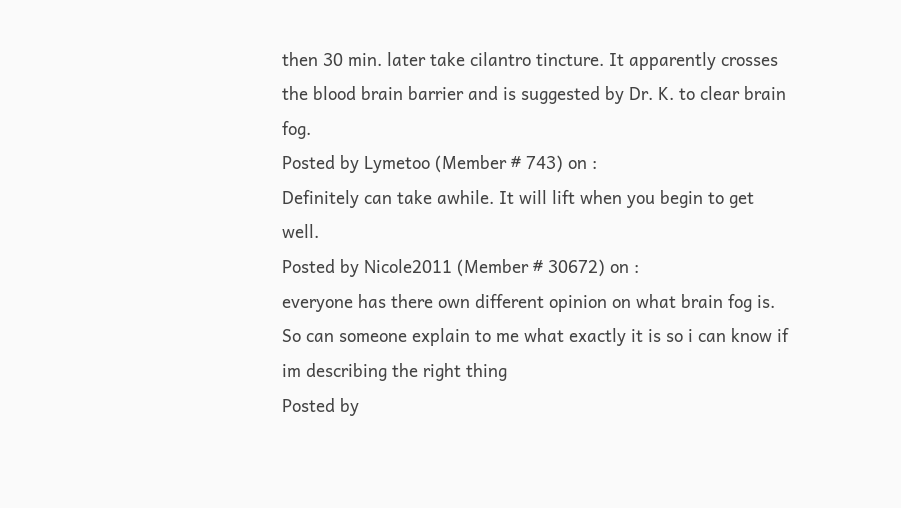then 30 min. later take cilantro tincture. It apparently crosses the blood brain barrier and is suggested by Dr. K. to clear brain fog.
Posted by Lymetoo (Member # 743) on :
Definitely can take awhile. It will lift when you begin to get well.
Posted by Nicole2011 (Member # 30672) on :
everyone has there own different opinion on what brain fog is. So can someone explain to me what exactly it is so i can know if im describing the right thing
Posted by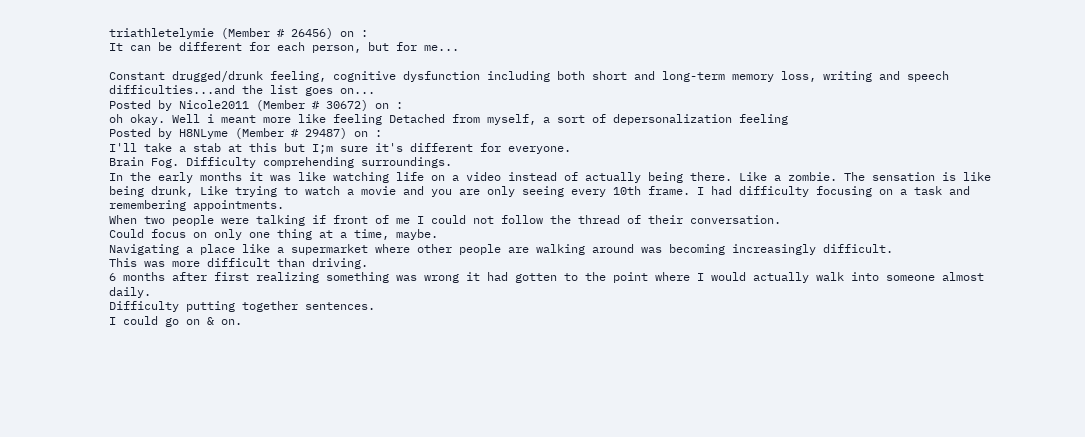triathletelymie (Member # 26456) on :
It can be different for each person, but for me...

Constant drugged/drunk feeling, cognitive dysfunction including both short and long-term memory loss, writing and speech difficulties...and the list goes on...
Posted by Nicole2011 (Member # 30672) on :
oh okay. Well i meant more like feeling Detached from myself, a sort of depersonalization feeling
Posted by H8NLyme (Member # 29487) on :
I'll take a stab at this but I;m sure it's different for everyone.
Brain Fog. Difficulty comprehending surroundings.
In the early months it was like watching life on a video instead of actually being there. Like a zombie. The sensation is like being drunk, Like trying to watch a movie and you are only seeing every 10th frame. I had difficulty focusing on a task and remembering appointments.
When two people were talking if front of me I could not follow the thread of their conversation.
Could focus on only one thing at a time, maybe.
Navigating a place like a supermarket where other people are walking around was becoming increasingly difficult.
This was more difficult than driving.
6 months after first realizing something was wrong it had gotten to the point where I would actually walk into someone almost daily.
Difficulty putting together sentences.
I could go on & on.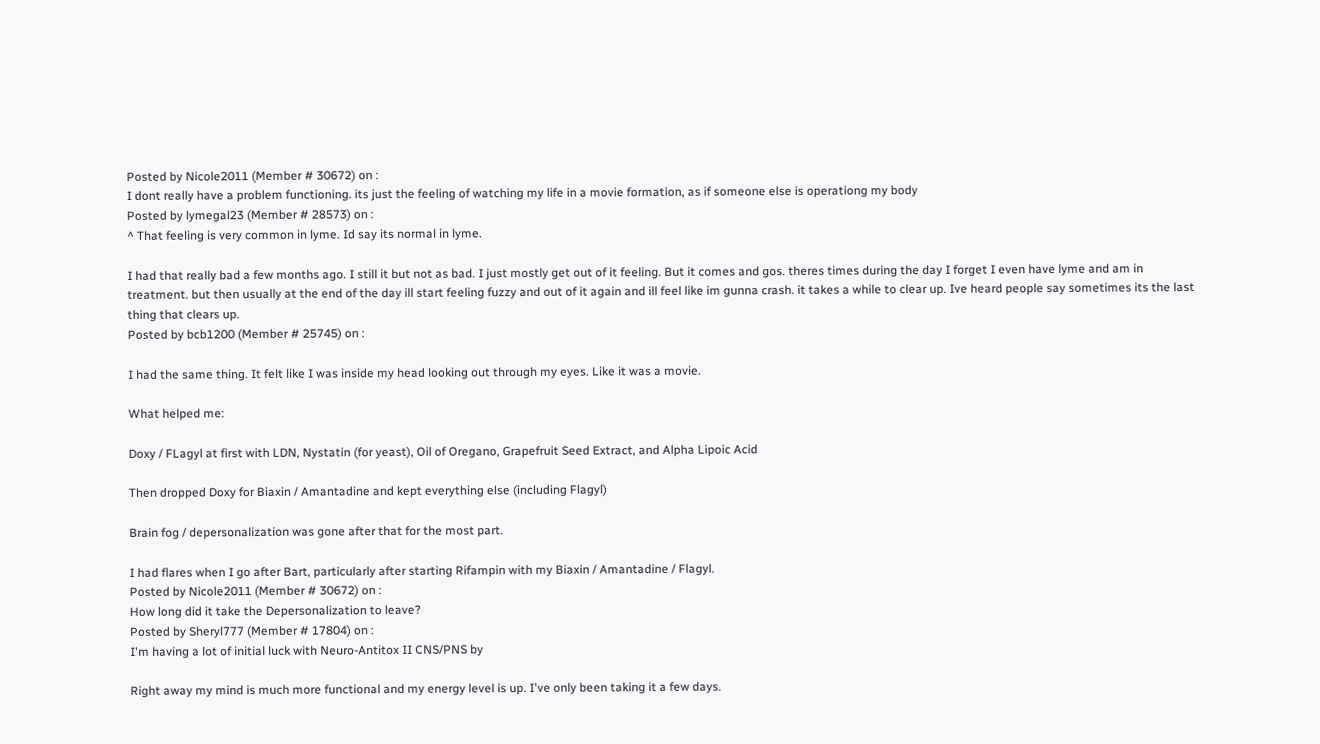Posted by Nicole2011 (Member # 30672) on :
I dont really have a problem functioning. its just the feeling of watching my life in a movie formation, as if someone else is operationg my body
Posted by lymegal23 (Member # 28573) on :
^ That feeling is very common in lyme. Id say its normal in lyme.

I had that really bad a few months ago. I still it but not as bad. I just mostly get out of it feeling. But it comes and gos. theres times during the day I forget I even have lyme and am in treatment. but then usually at the end of the day ill start feeling fuzzy and out of it again and ill feel like im gunna crash. it takes a while to clear up. Ive heard people say sometimes its the last thing that clears up.
Posted by bcb1200 (Member # 25745) on :

I had the same thing. It felt like I was inside my head looking out through my eyes. Like it was a movie.

What helped me:

Doxy / FLagyl at first with LDN, Nystatin (for yeast), Oil of Oregano, Grapefruit Seed Extract, and Alpha Lipoic Acid

Then dropped Doxy for Biaxin / Amantadine and kept everything else (including Flagyl)

Brain fog / depersonalization was gone after that for the most part.

I had flares when I go after Bart, particularly after starting Rifampin with my Biaxin / Amantadine / Flagyl.
Posted by Nicole2011 (Member # 30672) on :
How long did it take the Depersonalization to leave?
Posted by Sheryl777 (Member # 17804) on :
I'm having a lot of initial luck with Neuro-Antitox II CNS/PNS by

Right away my mind is much more functional and my energy level is up. I've only been taking it a few days.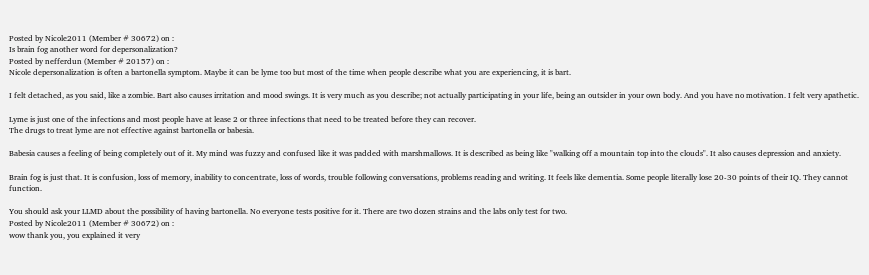Posted by Nicole2011 (Member # 30672) on :
Is brain fog another word for depersonalization?
Posted by nefferdun (Member # 20157) on :
Nicole depersonalization is often a bartonella symptom. Maybe it can be lyme too but most of the time when people describe what you are experiencing, it is bart.

I felt detached, as you said, like a zombie. Bart also causes irritation and mood swings. It is very much as you describe; not actually participating in your life, being an outsider in your own body. And you have no motivation. I felt very apathetic.

Lyme is just one of the infections and most people have at lease 2 or three infections that need to be treated before they can recover.
The drugs to treat lyme are not effective against bartonella or babesia.

Babesia causes a feeling of being completely out of it. My mind was fuzzy and confused like it was padded with marshmallows. It is described as being like "walking off a mountain top into the clouds". It also causes depression and anxiety.

Brain fog is just that. It is confusion, loss of memory, inability to concentrate, loss of words, trouble following conversations, problems reading and writing. It feels like dementia. Some people literally lose 20-30 points of their IQ. They cannot function.

You should ask your LLMD about the possibility of having bartonella. No everyone tests positive for it. There are two dozen strains and the labs only test for two.
Posted by Nicole2011 (Member # 30672) on :
wow thank you, you explained it very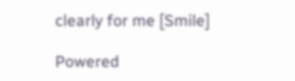clearly for me [Smile]

Powered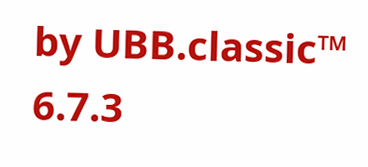by UBB.classic™ 6.7.3